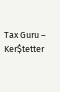Tax Guru – Ker$tetter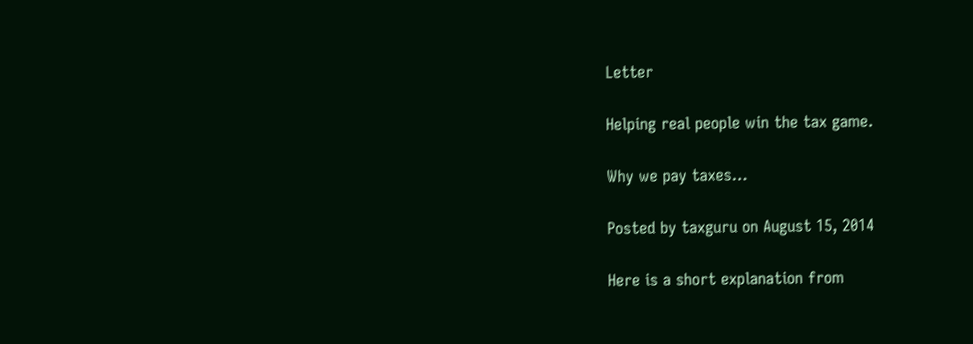Letter

Helping real people win the tax game.

Why we pay taxes…

Posted by taxguru on August 15, 2014

Here is a short explanation from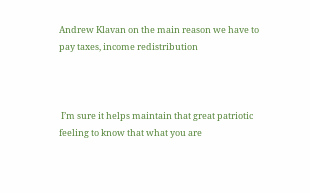Andrew Klavan on the main reason we have to pay taxes, income redistribution



 I’m sure it helps maintain that great patriotic feeling to know that what you are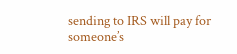sending to IRS will pay for someone’s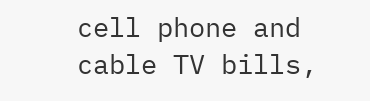cell phone and cable TV bills,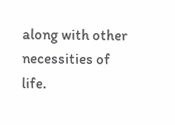along with other necessities of life.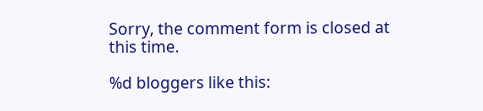Sorry, the comment form is closed at this time.

%d bloggers like this: